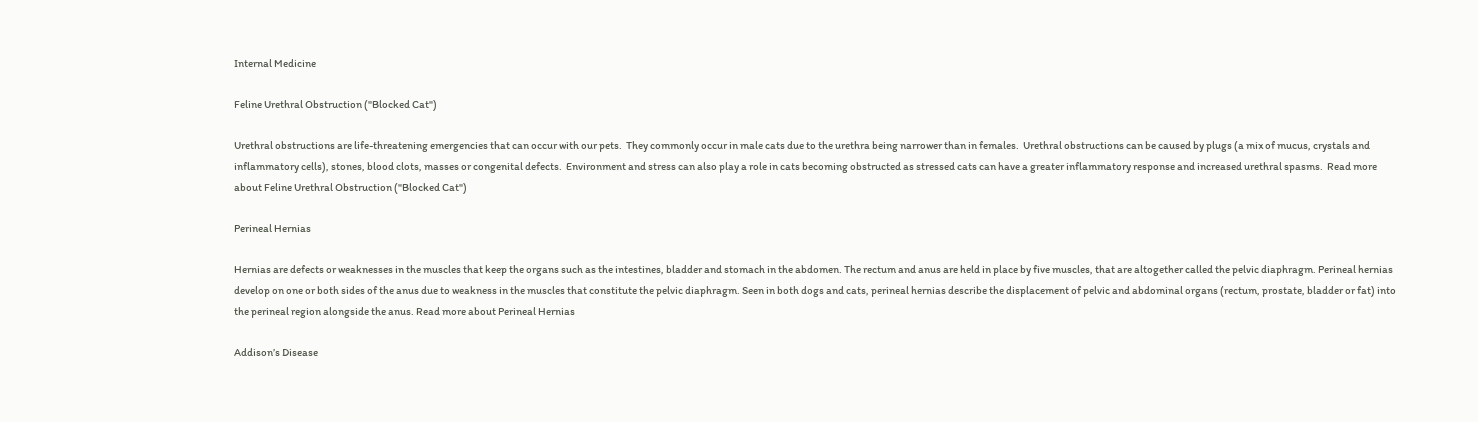Internal Medicine

Feline Urethral Obstruction ("Blocked Cat")

Urethral obstructions are life-threatening emergencies that can occur with our pets.  They commonly occur in male cats due to the urethra being narrower than in females.  Urethral obstructions can be caused by plugs (a mix of mucus, crystals and inflammatory cells), stones, blood clots, masses or congenital defects.  Environment and stress can also play a role in cats becoming obstructed as stressed cats can have a greater inflammatory response and increased urethral spasms.  Read more about Feline Urethral Obstruction ("Blocked Cat")

Perineal Hernias

Hernias are defects or weaknesses in the muscles that keep the organs such as the intestines, bladder and stomach in the abdomen. The rectum and anus are held in place by five muscles, that are altogether called the pelvic diaphragm. Perineal hernias develop on one or both sides of the anus due to weakness in the muscles that constitute the pelvic diaphragm. Seen in both dogs and cats, perineal hernias describe the displacement of pelvic and abdominal organs (rectum, prostate, bladder or fat) into the perineal region alongside the anus. Read more about Perineal Hernias

Addison’s Disease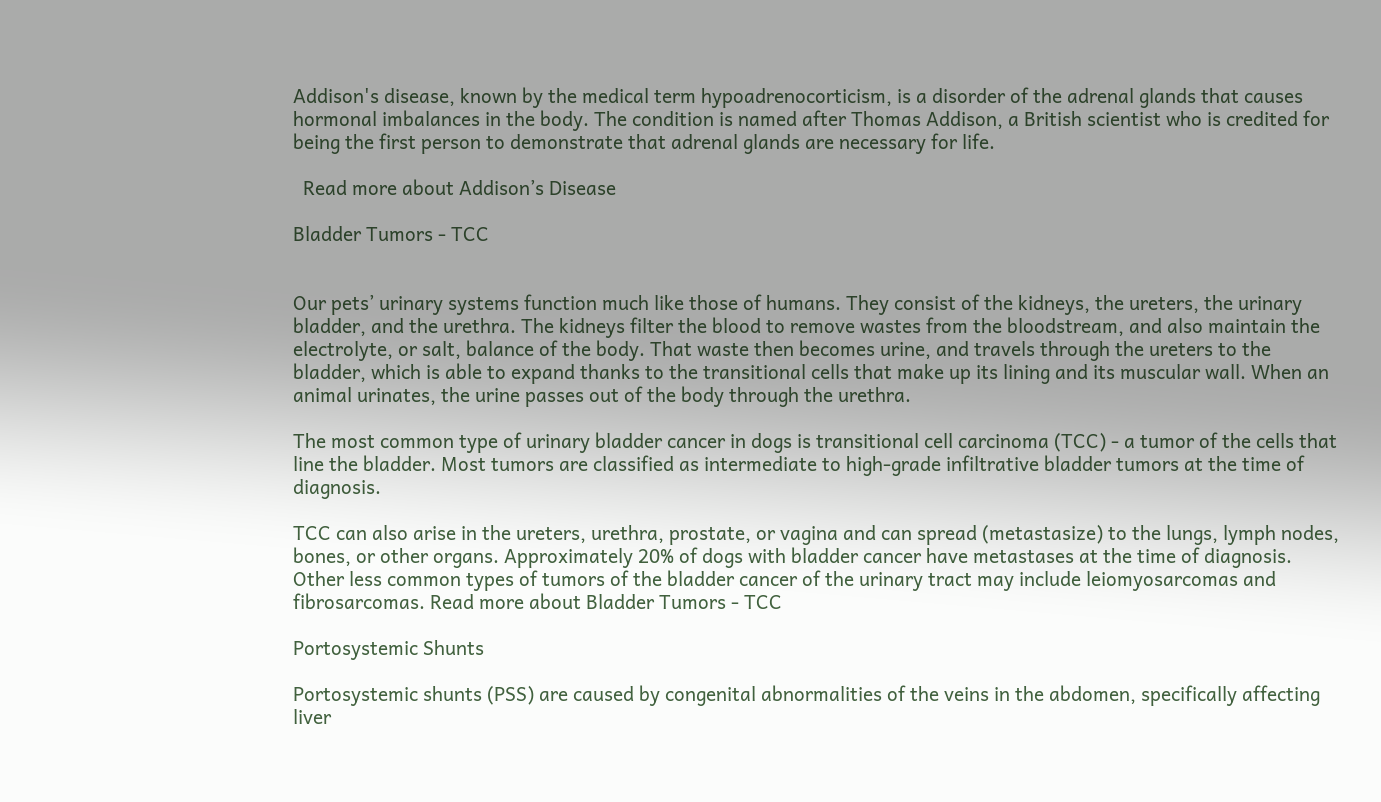Addison's disease, known by the medical term hypoadrenocorticism, is a disorder of the adrenal glands that causes hormonal imbalances in the body. The condition is named after Thomas Addison, a British scientist who is credited for being the first person to demonstrate that adrenal glands are necessary for life.

  Read more about Addison’s Disease

Bladder Tumors - TCC


Our pets’ urinary systems function much like those of humans. They consist of the kidneys, the ureters, the urinary bladder, and the urethra. The kidneys filter the blood to remove wastes from the bloodstream, and also maintain the electrolyte, or salt, balance of the body. That waste then becomes urine, and travels through the ureters to the bladder, which is able to expand thanks to the transitional cells that make up its lining and its muscular wall. When an animal urinates, the urine passes out of the body through the urethra.

The most common type of urinary bladder cancer in dogs is transitional cell carcinoma (TCC) - a tumor of the cells that line the bladder. Most tumors are classified as intermediate to high-grade infiltrative bladder tumors at the time of diagnosis.

TCC can also arise in the ureters, urethra, prostate, or vagina and can spread (metastasize) to the lungs, lymph nodes, bones, or other organs. Approximately 20% of dogs with bladder cancer have metastases at the time of diagnosis. Other less common types of tumors of the bladder cancer of the urinary tract may include leiomyosarcomas and fibrosarcomas. Read more about Bladder Tumors - TCC

Portosystemic Shunts

Portosystemic shunts (PSS) are caused by congenital abnormalities of the veins in the abdomen, specifically affecting liver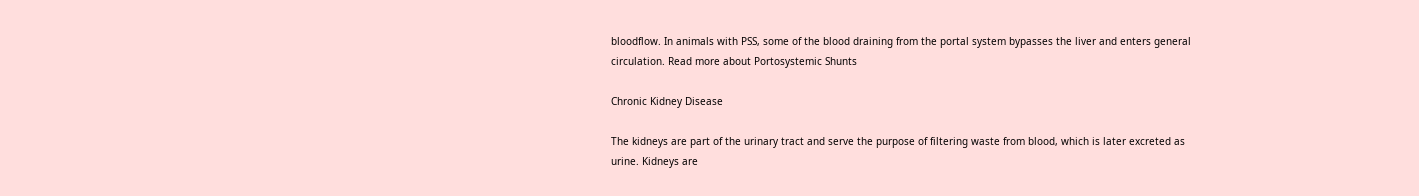bloodflow. In animals with PSS, some of the blood draining from the portal system bypasses the liver and enters general circulation. Read more about Portosystemic Shunts

Chronic Kidney Disease

The kidneys are part of the urinary tract and serve the purpose of filtering waste from blood, which is later excreted as urine. Kidneys are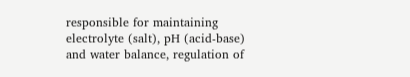responsible for maintaining electrolyte (salt), pH (acid-base) and water balance, regulation of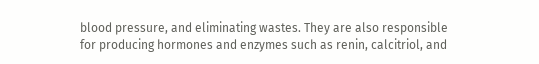blood pressure, and eliminating wastes. They are also responsible for producing hormones and enzymes such as renin, calcitriol, and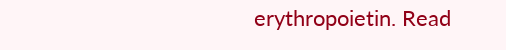erythropoietin. Read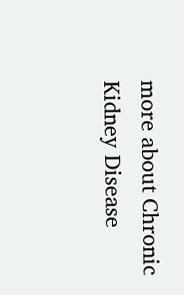more about Chronic Kidney Disease